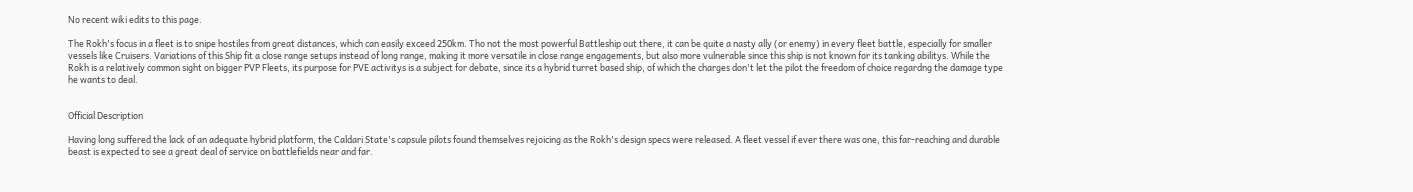No recent wiki edits to this page.

The Rokh's focus in a fleet is to snipe hostiles from great distances, which can easily exceed 250km. Tho not the most powerful Battleship out there, it can be quite a nasty ally (or enemy) in every fleet battle, especially for smaller vessels like Cruisers. Variations of this Ship fit a close range setups instead of long range, making it more versatile in close range engagements, but also more vulnerable since this ship is not known for its tanking abilitys. While the Rokh is a relatively common sight on bigger PVP Fleets, its purpose for PVE activitys is a subject for debate, since its a hybrid turret based ship, of which the charges don't let the pilot the freedom of choice regardng the damage type he wants to deal.


Official Description

Having long suffered the lack of an adequate hybrid platform, the Caldari State's capsule pilots found themselves rejoicing as the Rokh's design specs were released. A fleet vessel if ever there was one, this far-reaching and durable beast is expected to see a great deal of service on battlefields near and far.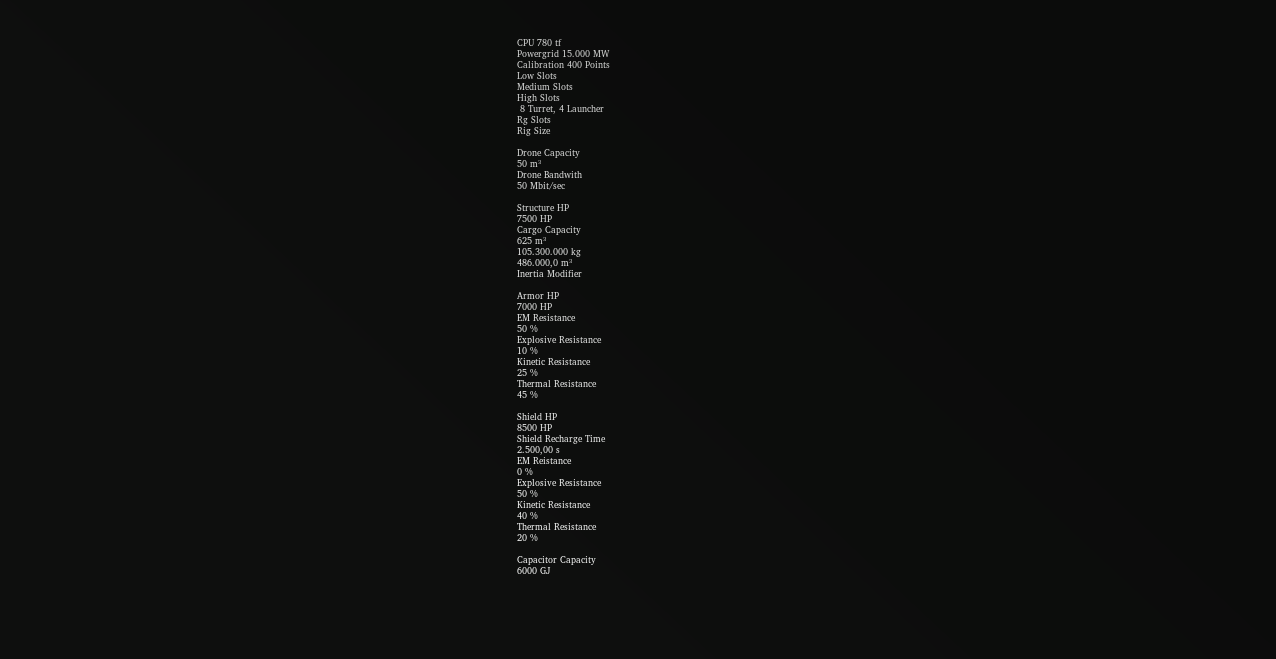CPU 780 tf
Powergrid 15.000 MW
Calibration 400 Points
Low Slots
Medium Slots
High Slots
 8 Turret, 4 Launcher
Rg Slots
Rig Size

Drone Capacity
50 m³
Drone Bandwith
50 Mbit/sec

Structure HP
7500 HP
Cargo Capacity
625 m³
105.300.000 kg
486.000,0 m³
Inertia Modifier

Armor HP
7000 HP
EM Resistance
50 %
Explosive Resistance
10 %
Kinetic Resistance
25 %
Thermal Resistance
45 %

Shield HP
8500 HP
Shield Recharge Time
2.500,00 s
EM Reistance
0 %
Explosive Resistance
50 %
Kinetic Resistance
40 %
Thermal Resistance
20 %

Capacitor Capacity
6000 GJ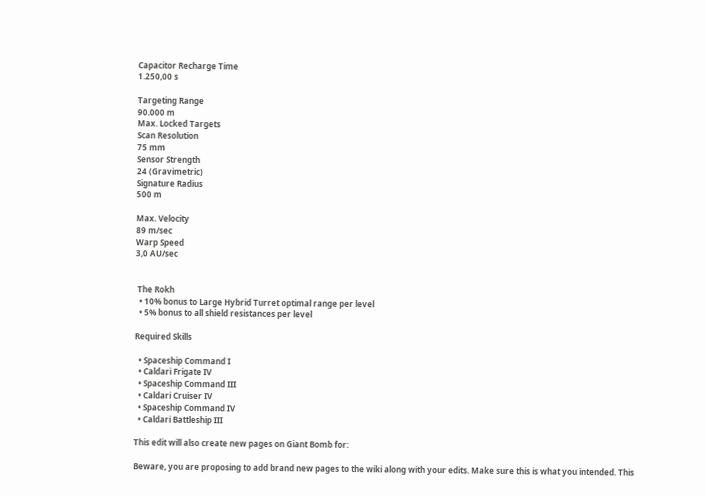Capacitor Recharge Time
1.250,00 s

Targeting Range
90.000 m
Max. Locked Targets
Scan Resolution
75 mm
Sensor Strength
24 (Gravimetric)
Signature Radius
500 m

Max. Velocity
89 m/sec
Warp Speed
3,0 AU/sec


 The Rokh
  • 10% bonus to Large Hybrid Turret optimal range per level
  • 5% bonus to all shield resistances per level

Required Skills

  • Spaceship Command I
  • Caldari Frigate IV
  • Spaceship Command III
  • Caldari Cruiser IV
  • Spaceship Command IV
  • Caldari Battleship III

This edit will also create new pages on Giant Bomb for:

Beware, you are proposing to add brand new pages to the wiki along with your edits. Make sure this is what you intended. This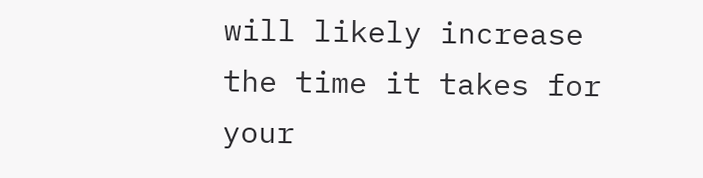will likely increase the time it takes for your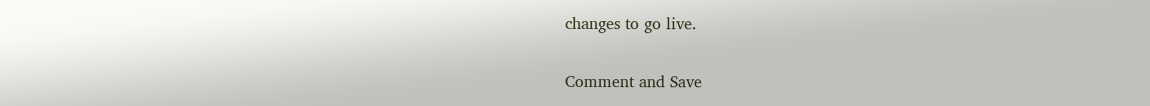changes to go live.

Comment and Save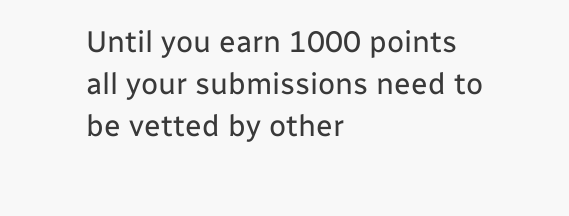Until you earn 1000 points all your submissions need to be vetted by other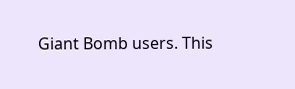Giant Bomb users. This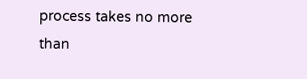process takes no more than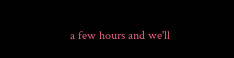a few hours and we'll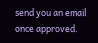send you an email once approved.